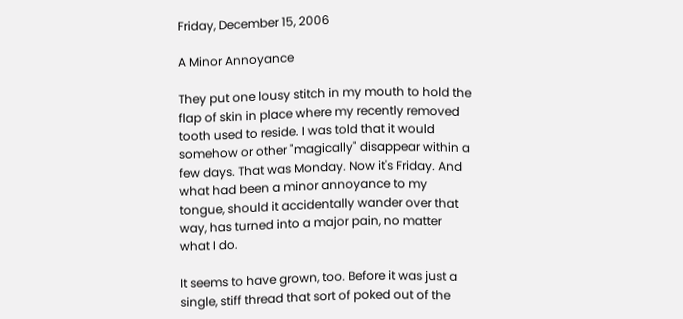Friday, December 15, 2006

A Minor Annoyance

They put one lousy stitch in my mouth to hold the flap of skin in place where my recently removed tooth used to reside. I was told that it would somehow or other "magically" disappear within a few days. That was Monday. Now it's Friday. And what had been a minor annoyance to my tongue, should it accidentally wander over that way, has turned into a major pain, no matter what I do.

It seems to have grown, too. Before it was just a single, stiff thread that sort of poked out of the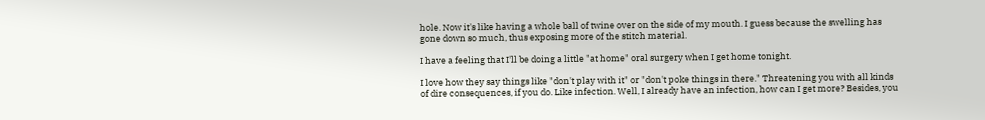hole. Now it's like having a whole ball of twine over on the side of my mouth. I guess because the swelling has gone down so much, thus exposing more of the stitch material.

I have a feeling that I'll be doing a little "at home" oral surgery when I get home tonight.

I love how they say things like "don't play with it" or "don't poke things in there." Threatening you with all kinds of dire consequences, if you do. Like infection. Well, I already have an infection, how can I get more? Besides, you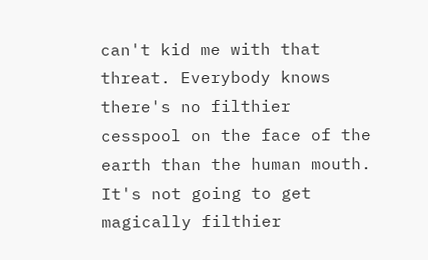can't kid me with that threat. Everybody knows there's no filthier cesspool on the face of the earth than the human mouth. It's not going to get magically filthier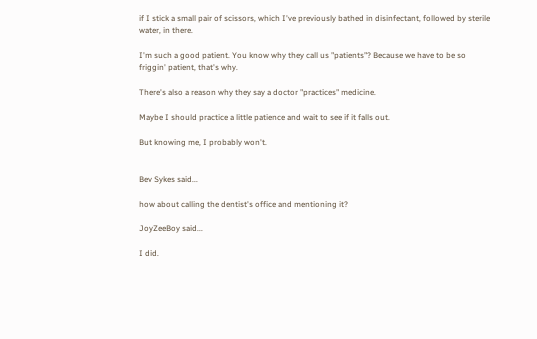if I stick a small pair of scissors, which I've previously bathed in disinfectant, followed by sterile water, in there.

I'm such a good patient. You know why they call us "patients"? Because we have to be so friggin' patient, that's why.

There's also a reason why they say a doctor "practices" medicine.

Maybe I should practice a little patience and wait to see if it falls out.

But knowing me, I probably won't.


Bev Sykes said...

how about calling the dentist's office and mentioning it?

JoyZeeBoy said...

I did.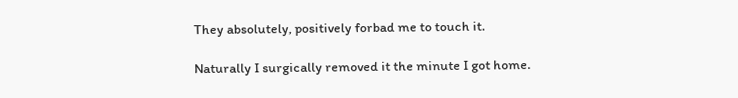They absolutely, positively forbad me to touch it.

Naturally I surgically removed it the minute I got home.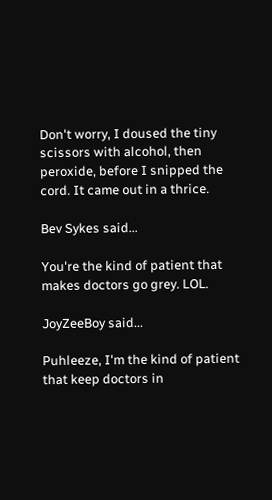Don't worry, I doused the tiny scissors with alcohol, then peroxide, before I snipped the cord. It came out in a thrice.

Bev Sykes said...

You're the kind of patient that makes doctors go grey. LOL.

JoyZeeBoy said...

Puhleeze, I'm the kind of patient that keep doctors in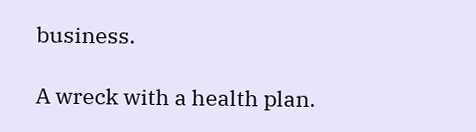business.

A wreck with a health plan.